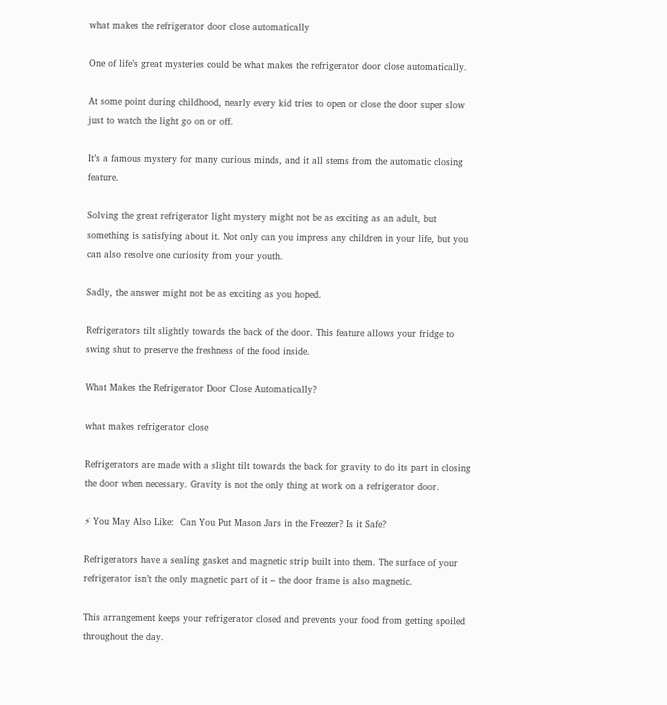what makes the refrigerator door close automatically

One of life’s great mysteries could be what makes the refrigerator door close automatically.

At some point during childhood, nearly every kid tries to open or close the door super slow just to watch the light go on or off.

It’s a famous mystery for many curious minds, and it all stems from the automatic closing feature.

Solving the great refrigerator light mystery might not be as exciting as an adult, but something is satisfying about it. Not only can you impress any children in your life, but you can also resolve one curiosity from your youth.

Sadly, the answer might not be as exciting as you hoped.

Refrigerators tilt slightly towards the back of the door. This feature allows your fridge to swing shut to preserve the freshness of the food inside.

What Makes the Refrigerator Door Close Automatically?

what makes refrigerator close

Refrigerators are made with a slight tilt towards the back for gravity to do its part in closing the door when necessary. Gravity is not the only thing at work on a refrigerator door.

⚡ You May Also Like:  Can You Put Mason Jars in the Freezer? Is it Safe?

Refrigerators have a sealing gasket and magnetic strip built into them. The surface of your refrigerator isn’t the only magnetic part of it – the door frame is also magnetic.

This arrangement keeps your refrigerator closed and prevents your food from getting spoiled throughout the day.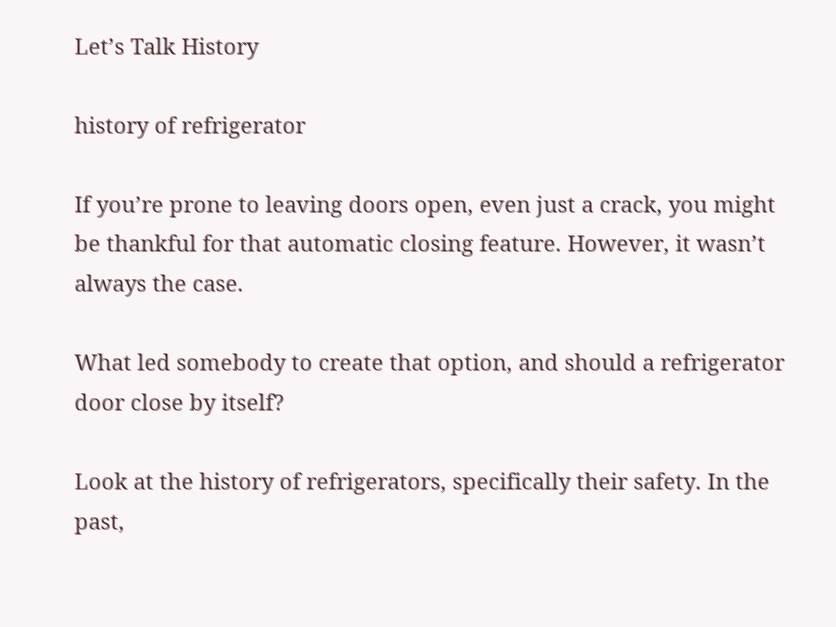Let’s Talk History

history of refrigerator

If you’re prone to leaving doors open, even just a crack, you might be thankful for that automatic closing feature. However, it wasn’t always the case.

What led somebody to create that option, and should a refrigerator door close by itself?

Look at the history of refrigerators, specifically their safety. In the past,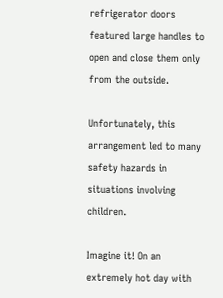refrigerator doors featured large handles to open and close them only from the outside.

Unfortunately, this arrangement led to many safety hazards in situations involving children.

Imagine it! On an extremely hot day with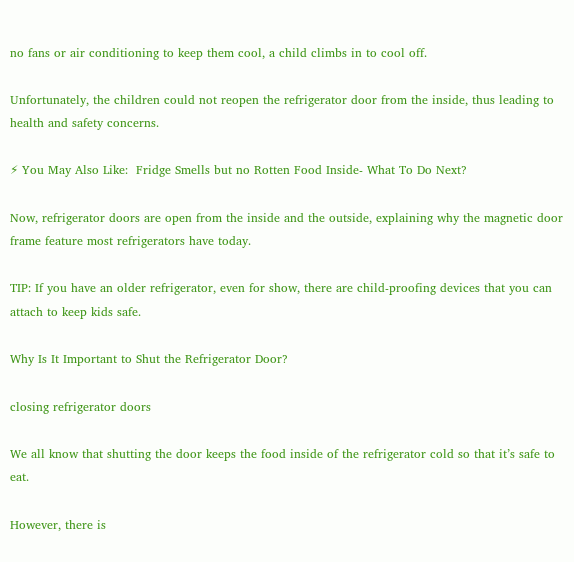no fans or air conditioning to keep them cool, a child climbs in to cool off.

Unfortunately, the children could not reopen the refrigerator door from the inside, thus leading to health and safety concerns.

⚡ You May Also Like:  Fridge Smells but no Rotten Food Inside- What To Do Next?

Now, refrigerator doors are open from the inside and the outside, explaining why the magnetic door frame feature most refrigerators have today.

TIP: If you have an older refrigerator, even for show, there are child-proofing devices that you can attach to keep kids safe.

Why Is It Important to Shut the Refrigerator Door?

closing refrigerator doors

We all know that shutting the door keeps the food inside of the refrigerator cold so that it’s safe to eat.

However, there is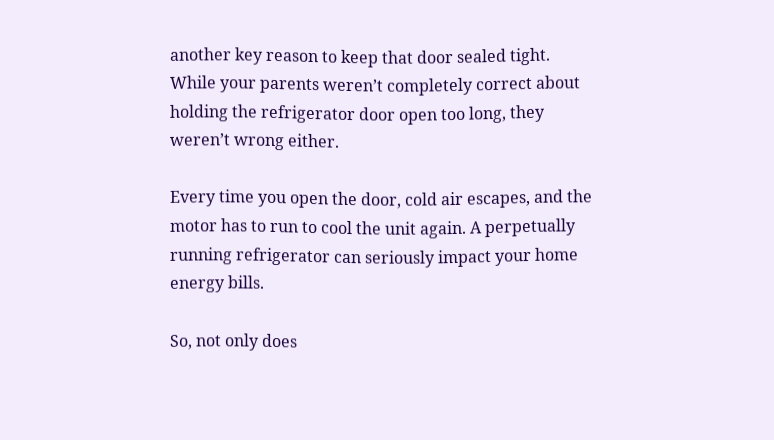another key reason to keep that door sealed tight. While your parents weren’t completely correct about holding the refrigerator door open too long, they weren’t wrong either.

Every time you open the door, cold air escapes, and the motor has to run to cool the unit again. A perpetually running refrigerator can seriously impact your home energy bills.

So, not only does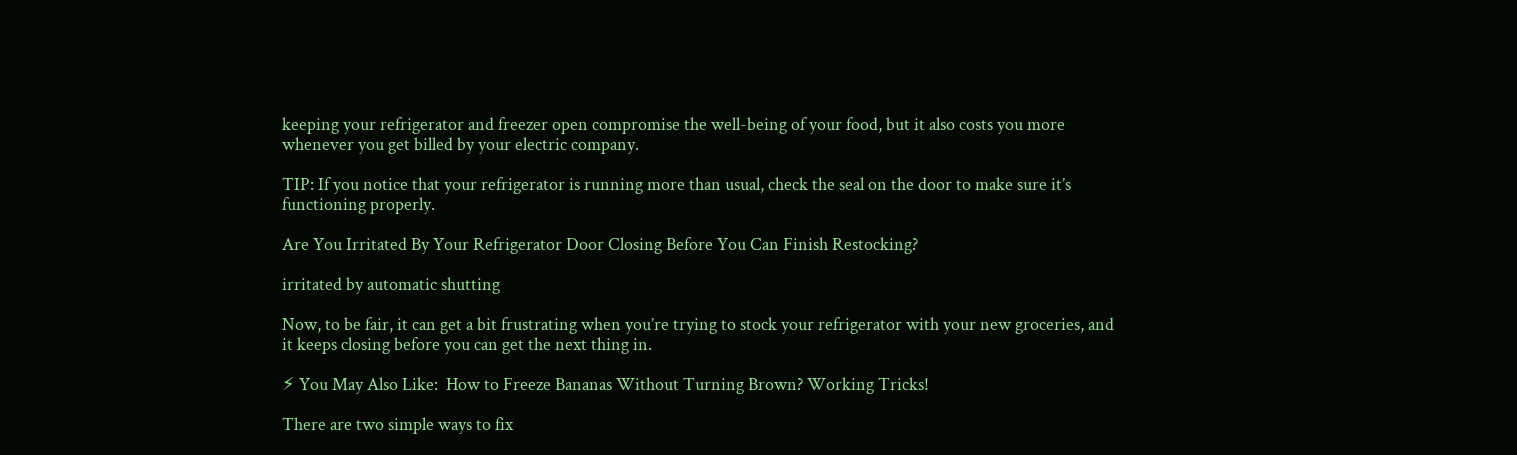keeping your refrigerator and freezer open compromise the well-being of your food, but it also costs you more whenever you get billed by your electric company.

TIP: If you notice that your refrigerator is running more than usual, check the seal on the door to make sure it’s functioning properly.

Are You Irritated By Your Refrigerator Door Closing Before You Can Finish Restocking?

irritated by automatic shutting

Now, to be fair, it can get a bit frustrating when you’re trying to stock your refrigerator with your new groceries, and it keeps closing before you can get the next thing in.

⚡ You May Also Like:  How to Freeze Bananas Without Turning Brown? Working Tricks!

There are two simple ways to fix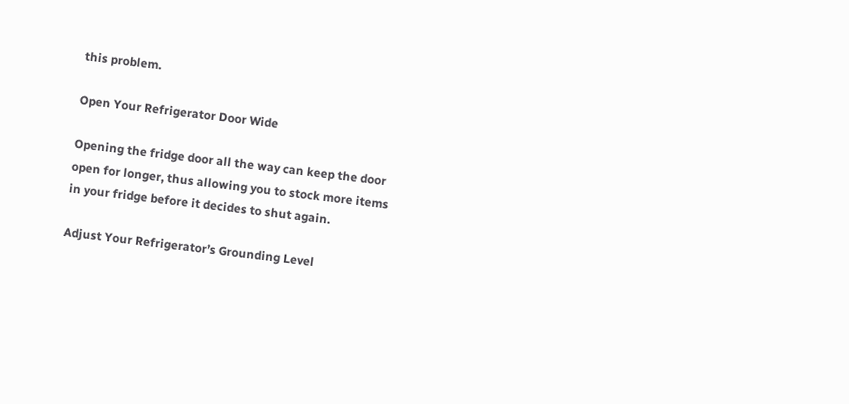this problem.

Open Your Refrigerator Door Wide

Opening the fridge door all the way can keep the door open for longer, thus allowing you to stock more items in your fridge before it decides to shut again.

Adjust Your Refrigerator’s Grounding Level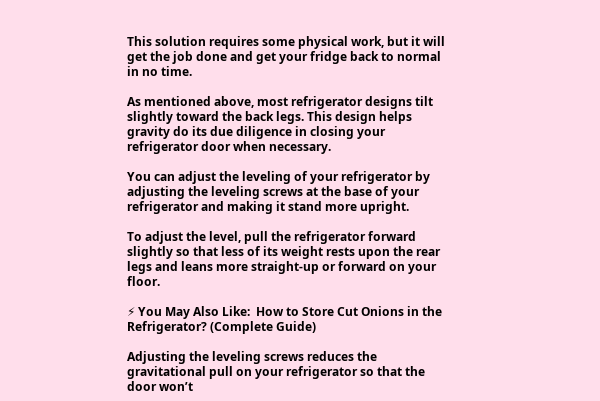This solution requires some physical work, but it will get the job done and get your fridge back to normal in no time.

As mentioned above, most refrigerator designs tilt slightly toward the back legs. This design helps gravity do its due diligence in closing your refrigerator door when necessary.

You can adjust the leveling of your refrigerator by adjusting the leveling screws at the base of your refrigerator and making it stand more upright.

To adjust the level, pull the refrigerator forward slightly so that less of its weight rests upon the rear legs and leans more straight-up or forward on your floor.

⚡ You May Also Like:  How to Store Cut Onions in the Refrigerator? (Complete Guide)

Adjusting the leveling screws reduces the gravitational pull on your refrigerator so that the door won’t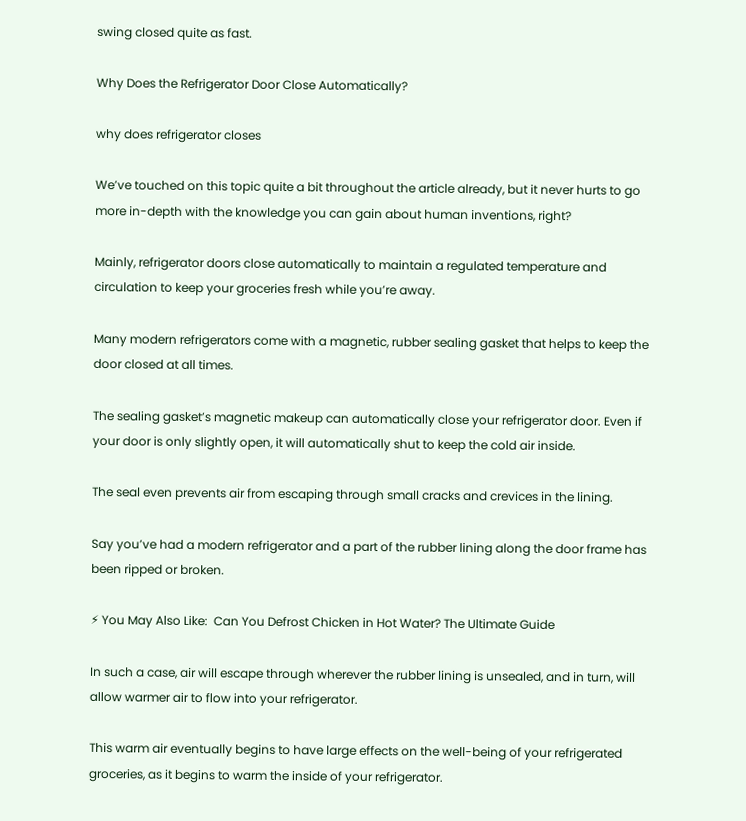swing closed quite as fast.

Why Does the Refrigerator Door Close Automatically?

why does refrigerator closes

We’ve touched on this topic quite a bit throughout the article already, but it never hurts to go more in-depth with the knowledge you can gain about human inventions, right?

Mainly, refrigerator doors close automatically to maintain a regulated temperature and circulation to keep your groceries fresh while you’re away.

Many modern refrigerators come with a magnetic, rubber sealing gasket that helps to keep the door closed at all times.

The sealing gasket’s magnetic makeup can automatically close your refrigerator door. Even if your door is only slightly open, it will automatically shut to keep the cold air inside.

The seal even prevents air from escaping through small cracks and crevices in the lining.

Say you’ve had a modern refrigerator and a part of the rubber lining along the door frame has been ripped or broken.

⚡ You May Also Like:  Can You Defrost Chicken in Hot Water? The Ultimate Guide

In such a case, air will escape through wherever the rubber lining is unsealed, and in turn, will allow warmer air to flow into your refrigerator.

This warm air eventually begins to have large effects on the well-being of your refrigerated groceries, as it begins to warm the inside of your refrigerator.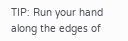TIP: Run your hand along the edges of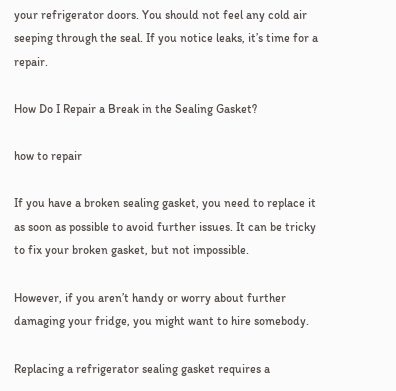your refrigerator doors. You should not feel any cold air seeping through the seal. If you notice leaks, it’s time for a repair.

How Do I Repair a Break in the Sealing Gasket?

how to repair

If you have a broken sealing gasket, you need to replace it as soon as possible to avoid further issues. It can be tricky to fix your broken gasket, but not impossible.

However, if you aren’t handy or worry about further damaging your fridge, you might want to hire somebody.

Replacing a refrigerator sealing gasket requires a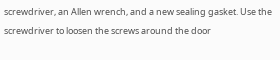screwdriver, an Allen wrench, and a new sealing gasket. Use the screwdriver to loosen the screws around the door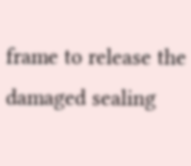frame to release the damaged sealing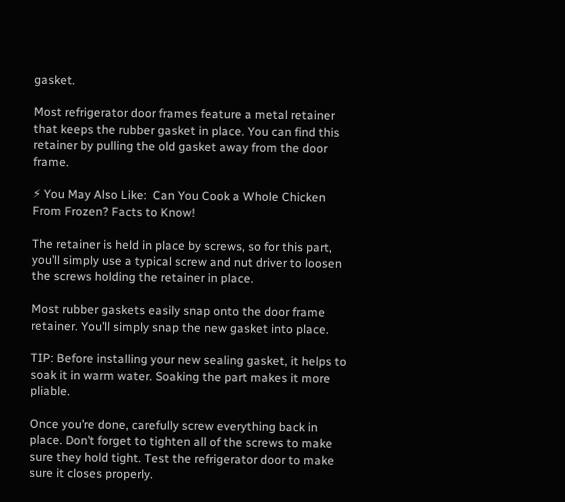gasket.

Most refrigerator door frames feature a metal retainer that keeps the rubber gasket in place. You can find this retainer by pulling the old gasket away from the door frame.

⚡ You May Also Like:  Can You Cook a Whole Chicken From Frozen? Facts to Know!

The retainer is held in place by screws, so for this part, you’ll simply use a typical screw and nut driver to loosen the screws holding the retainer in place.

Most rubber gaskets easily snap onto the door frame retainer. You’ll simply snap the new gasket into place.

TIP: Before installing your new sealing gasket, it helps to soak it in warm water. Soaking the part makes it more pliable.

Once you’re done, carefully screw everything back in place. Don’t forget to tighten all of the screws to make sure they hold tight. Test the refrigerator door to make sure it closes properly.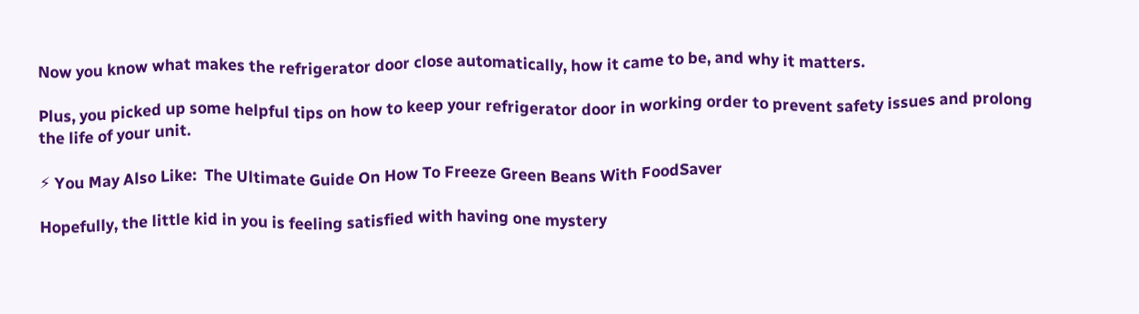Now you know what makes the refrigerator door close automatically, how it came to be, and why it matters.

Plus, you picked up some helpful tips on how to keep your refrigerator door in working order to prevent safety issues and prolong the life of your unit.

⚡ You May Also Like:  The Ultimate Guide On How To Freeze Green Beans With FoodSaver

Hopefully, the little kid in you is feeling satisfied with having one mystery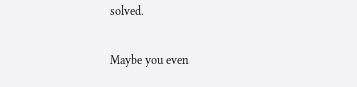solved.

Maybe you even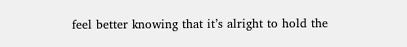feel better knowing that it’s alright to hold the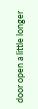door open a little longer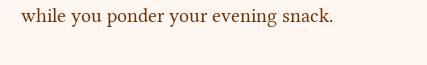while you ponder your evening snack.